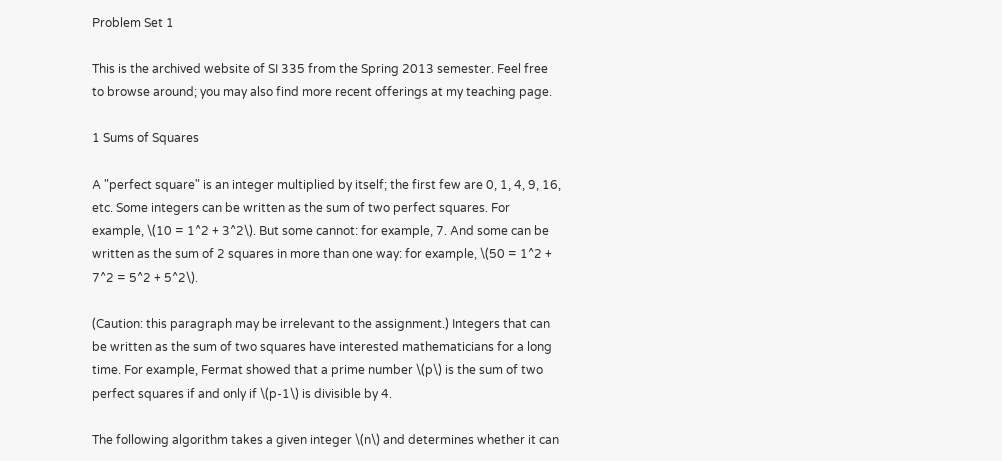Problem Set 1

This is the archived website of SI 335 from the Spring 2013 semester. Feel free to browse around; you may also find more recent offerings at my teaching page.

1 Sums of Squares

A "perfect square" is an integer multiplied by itself; the first few are 0, 1, 4, 9, 16, etc. Some integers can be written as the sum of two perfect squares. For example, \(10 = 1^2 + 3^2\). But some cannot: for example, 7. And some can be written as the sum of 2 squares in more than one way: for example, \(50 = 1^2 + 7^2 = 5^2 + 5^2\).

(Caution: this paragraph may be irrelevant to the assignment.) Integers that can be written as the sum of two squares have interested mathematicians for a long time. For example, Fermat showed that a prime number \(p\) is the sum of two perfect squares if and only if \(p-1\) is divisible by 4.

The following algorithm takes a given integer \(n\) and determines whether it can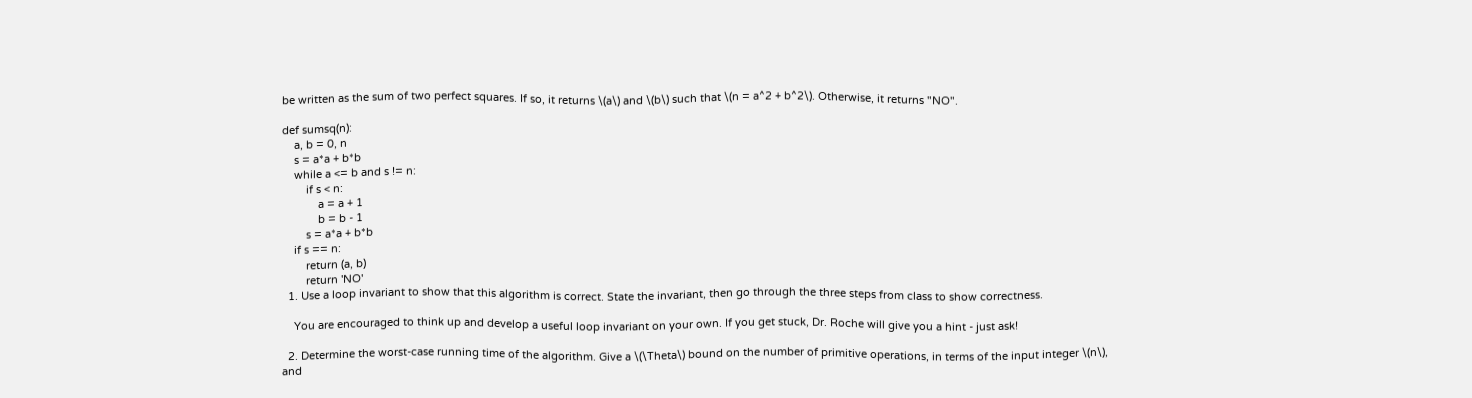be written as the sum of two perfect squares. If so, it returns \(a\) and \(b\) such that \(n = a^2 + b^2\). Otherwise, it returns "NO".

def sumsq(n):
    a, b = 0, n
    s = a*a + b*b
    while a <= b and s != n:
        if s < n:
            a = a + 1
            b = b - 1
        s = a*a + b*b
    if s == n:
        return (a, b)
        return 'NO'
  1. Use a loop invariant to show that this algorithm is correct. State the invariant, then go through the three steps from class to show correctness.

    You are encouraged to think up and develop a useful loop invariant on your own. If you get stuck, Dr. Roche will give you a hint - just ask!

  2. Determine the worst-case running time of the algorithm. Give a \(\Theta\) bound on the number of primitive operations, in terms of the input integer \(n\), and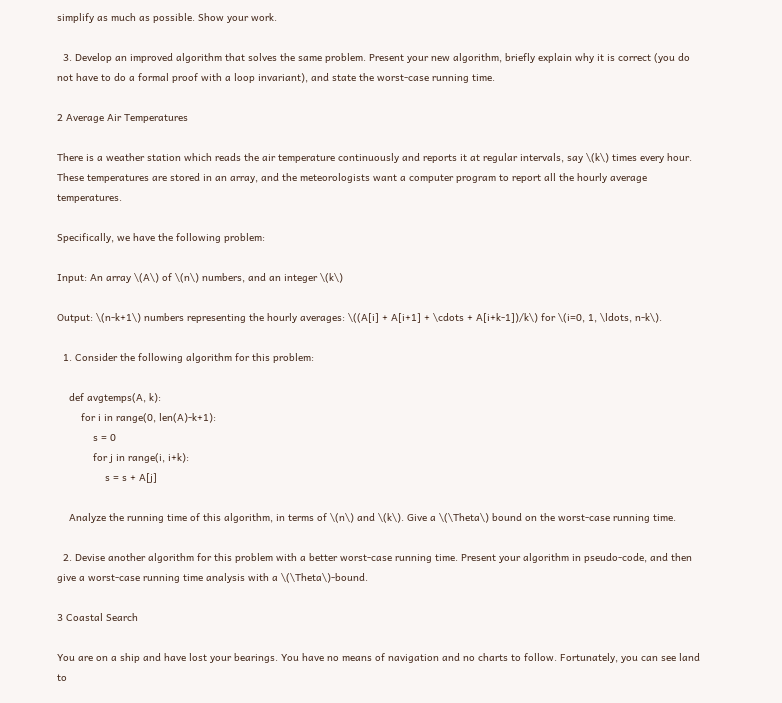simplify as much as possible. Show your work.

  3. Develop an improved algorithm that solves the same problem. Present your new algorithm, briefly explain why it is correct (you do not have to do a formal proof with a loop invariant), and state the worst-case running time.

2 Average Air Temperatures

There is a weather station which reads the air temperature continuously and reports it at regular intervals, say \(k\) times every hour. These temperatures are stored in an array, and the meteorologists want a computer program to report all the hourly average temperatures.

Specifically, we have the following problem:

Input: An array \(A\) of \(n\) numbers, and an integer \(k\)

Output: \(n-k+1\) numbers representing the hourly averages: \((A[i] + A[i+1] + \cdots + A[i+k-1])/k\) for \(i=0, 1, \ldots, n-k\).

  1. Consider the following algorithm for this problem:

    def avgtemps(A, k):
        for i in range(0, len(A)-k+1):
            s = 0
            for j in range(i, i+k):
                s = s + A[j]

    Analyze the running time of this algorithm, in terms of \(n\) and \(k\). Give a \(\Theta\) bound on the worst-case running time.

  2. Devise another algorithm for this problem with a better worst-case running time. Present your algorithm in pseudo-code, and then give a worst-case running time analysis with a \(\Theta\)-bound.

3 Coastal Search

You are on a ship and have lost your bearings. You have no means of navigation and no charts to follow. Fortunately, you can see land to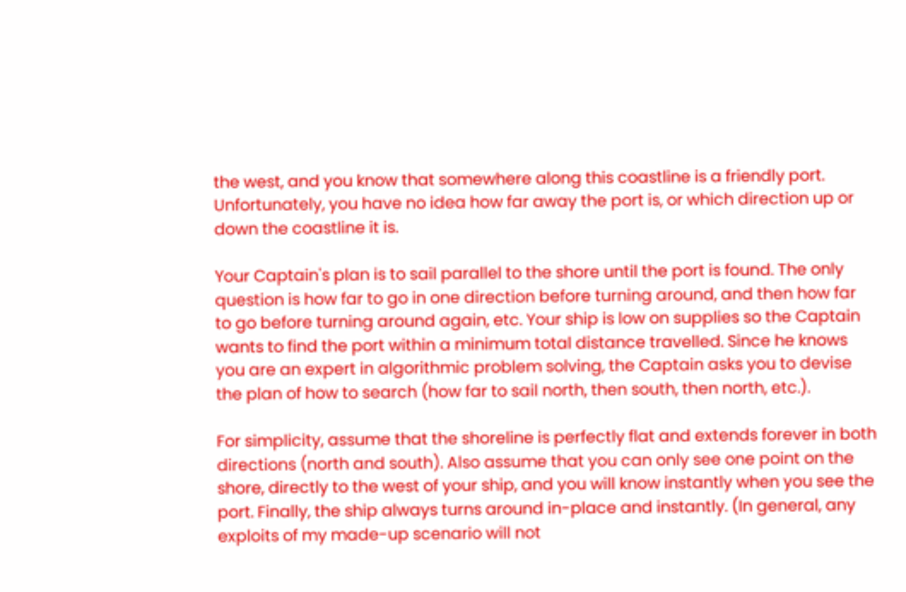the west, and you know that somewhere along this coastline is a friendly port. Unfortunately, you have no idea how far away the port is, or which direction up or down the coastline it is.

Your Captain's plan is to sail parallel to the shore until the port is found. The only question is how far to go in one direction before turning around, and then how far to go before turning around again, etc. Your ship is low on supplies so the Captain wants to find the port within a minimum total distance travelled. Since he knows you are an expert in algorithmic problem solving, the Captain asks you to devise the plan of how to search (how far to sail north, then south, then north, etc.).

For simplicity, assume that the shoreline is perfectly flat and extends forever in both directions (north and south). Also assume that you can only see one point on the shore, directly to the west of your ship, and you will know instantly when you see the port. Finally, the ship always turns around in-place and instantly. (In general, any exploits of my made-up scenario will not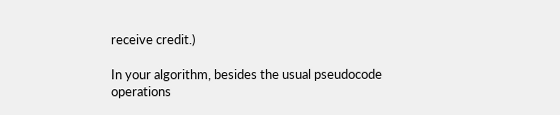receive credit.)

In your algorithm, besides the usual pseudocode operations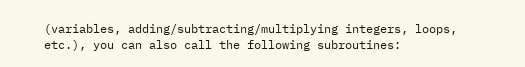(variables, adding/subtracting/multiplying integers, loops, etc.), you can also call the following subroutines: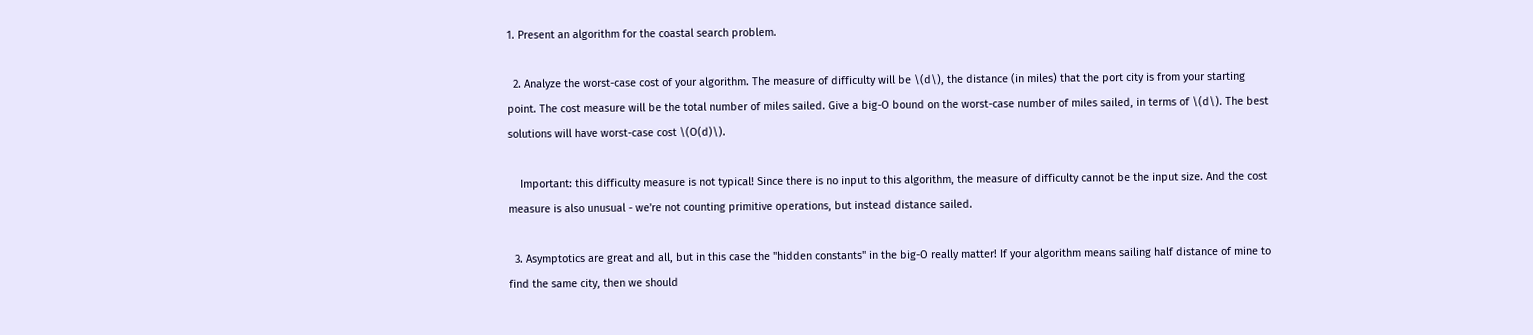1. Present an algorithm for the coastal search problem.

  2. Analyze the worst-case cost of your algorithm. The measure of difficulty will be \(d\), the distance (in miles) that the port city is from your starting point. The cost measure will be the total number of miles sailed. Give a big-O bound on the worst-case number of miles sailed, in terms of \(d\). The best solutions will have worst-case cost \(O(d)\).

    Important: this difficulty measure is not typical! Since there is no input to this algorithm, the measure of difficulty cannot be the input size. And the cost measure is also unusual - we're not counting primitive operations, but instead distance sailed.

  3. Asymptotics are great and all, but in this case the "hidden constants" in the big-O really matter! If your algorithm means sailing half distance of mine to find the same city, then we should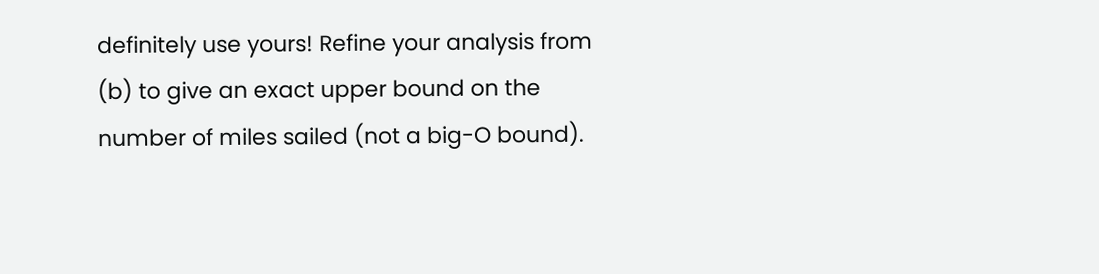definitely use yours! Refine your analysis from (b) to give an exact upper bound on the number of miles sailed (not a big-O bound).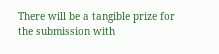There will be a tangible prize for the submission with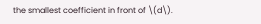the smallest coefficient in front of \(d\).